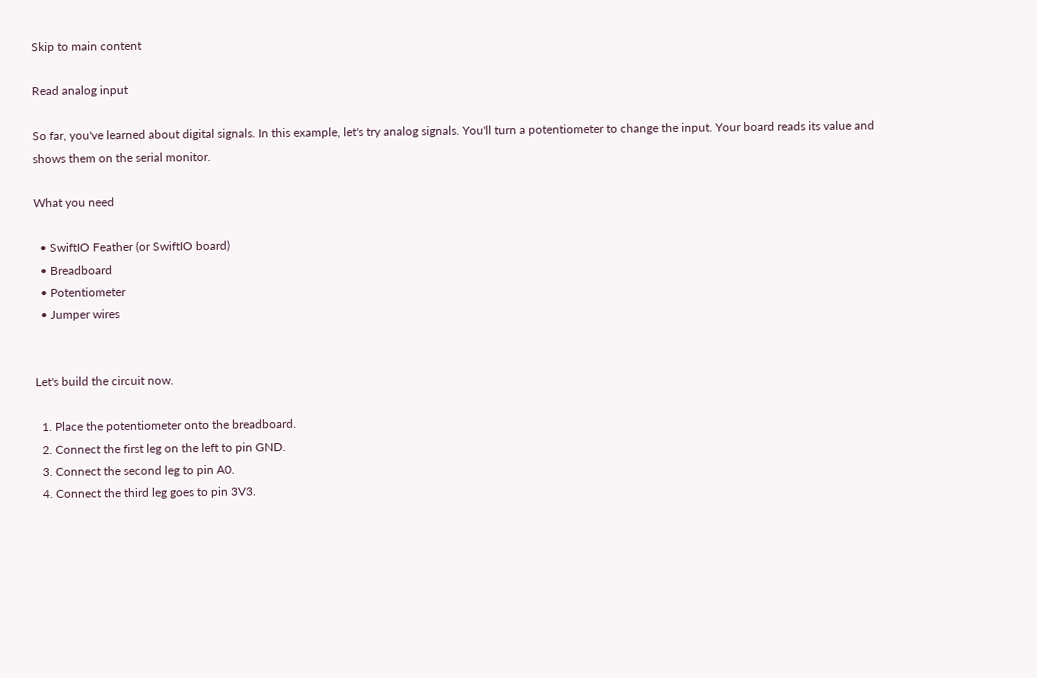Skip to main content

Read analog input

So far, you've learned about digital signals. In this example, let's try analog signals. You'll turn a potentiometer to change the input. Your board reads its value and shows them on the serial monitor.

What you need

  • SwiftIO Feather (or SwiftIO board)
  • Breadboard
  • Potentiometer
  • Jumper wires


Let's build the circuit now.

  1. Place the potentiometer onto the breadboard.
  2. Connect the first leg on the left to pin GND.
  3. Connect the second leg to pin A0.
  4. Connect the third leg goes to pin 3V3.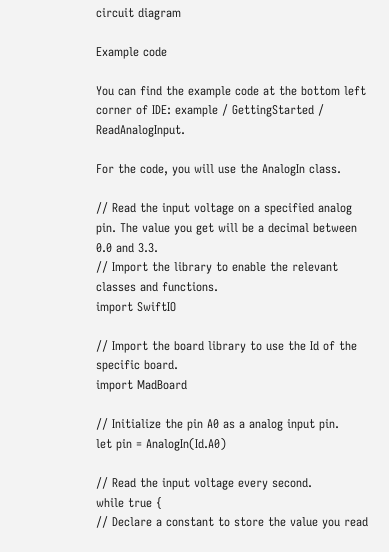circuit diagram

Example code

You can find the example code at the bottom left corner of IDE: example / GettingStarted / ReadAnalogInput.

For the code, you will use the AnalogIn class.

// Read the input voltage on a specified analog pin. The value you get will be a decimal between 0.0 and 3.3.
// Import the library to enable the relevant classes and functions.
import SwiftIO

// Import the board library to use the Id of the specific board.
import MadBoard

// Initialize the pin A0 as a analog input pin.
let pin = AnalogIn(Id.A0)

// Read the input voltage every second.
while true {
// Declare a constant to store the value you read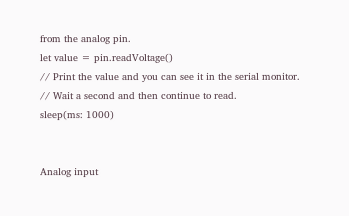from the analog pin.
let value = pin.readVoltage()
// Print the value and you can see it in the serial monitor.
// Wait a second and then continue to read.
sleep(ms: 1000)


Analog input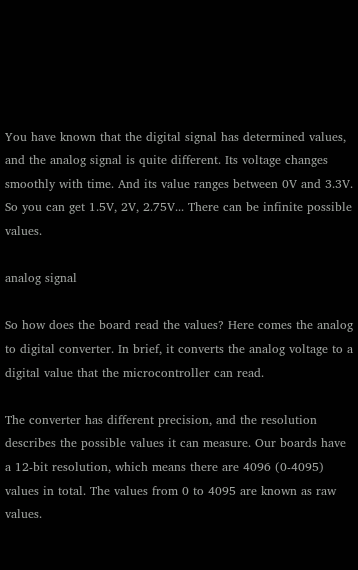You have known that the digital signal has determined values, and the analog signal is quite different. Its voltage changes smoothly with time. And its value ranges between 0V and 3.3V. So you can get 1.5V, 2V, 2.75V... There can be infinite possible values.

analog signal

So how does the board read the values? Here comes the analog to digital converter. In brief, it converts the analog voltage to a digital value that the microcontroller can read.

The converter has different precision, and the resolution describes the possible values it can measure. Our boards have a 12-bit resolution, which means there are 4096 (0-4095) values in total. The values from 0 to 4095 are known as raw values.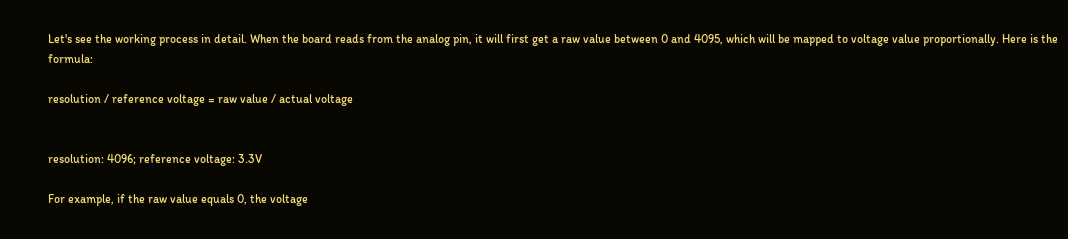Let's see the working process in detail. When the board reads from the analog pin, it will first get a raw value between 0 and 4095, which will be mapped to voltage value proportionally. Here is the formula:

resolution / reference voltage = raw value / actual voltage


resolution: 4096; reference voltage: 3.3V

For example, if the raw value equals 0, the voltage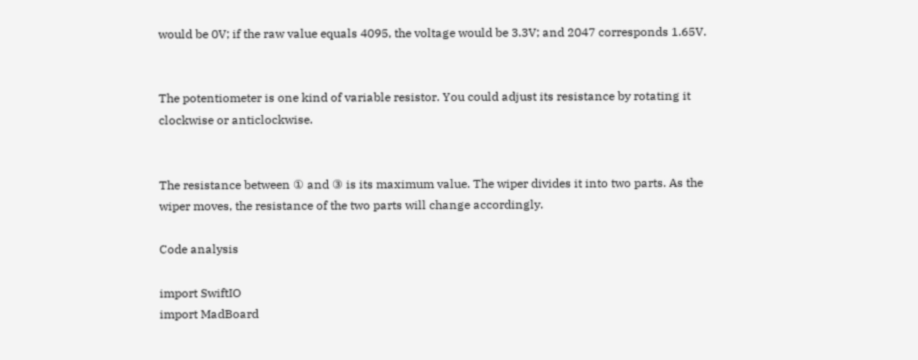would be 0V; if the raw value equals 4095, the voltage would be 3.3V; and 2047 corresponds 1.65V.


The potentiometer is one kind of variable resistor. You could adjust its resistance by rotating it clockwise or anticlockwise.


The resistance between ① and ③ is its maximum value. The wiper divides it into two parts. As the wiper moves, the resistance of the two parts will change accordingly.

Code analysis

import SwiftIO
import MadBoard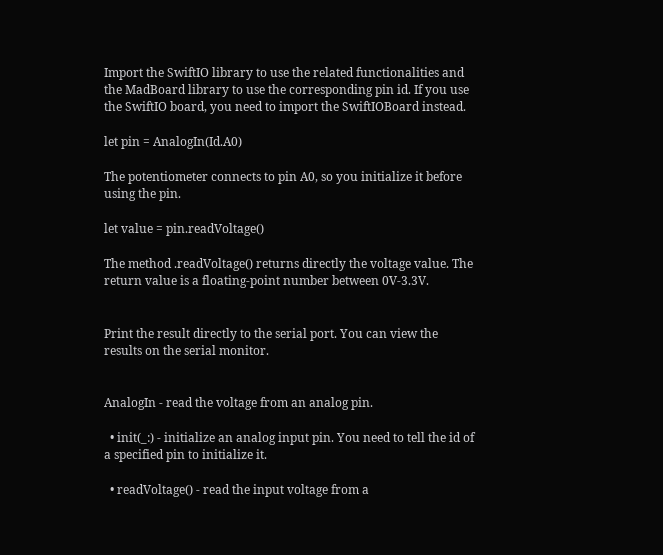Import the SwiftIO library to use the related functionalities and the MadBoard library to use the corresponding pin id. If you use the SwiftIO board, you need to import the SwiftIOBoard instead.

let pin = AnalogIn(Id.A0)

The potentiometer connects to pin A0, so you initialize it before using the pin.

let value = pin.readVoltage()

The method .readVoltage() returns directly the voltage value. The return value is a floating-point number between 0V-3.3V.


Print the result directly to the serial port. You can view the results on the serial monitor.


AnalogIn - read the voltage from an analog pin.

  • init(_:) - initialize an analog input pin. You need to tell the id of a specified pin to initialize it.

  • readVoltage() - read the input voltage from a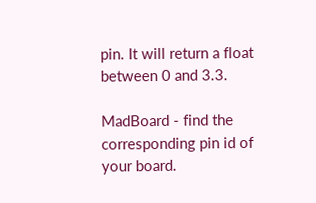pin. It will return a float between 0 and 3.3.

MadBoard - find the corresponding pin id of your board.